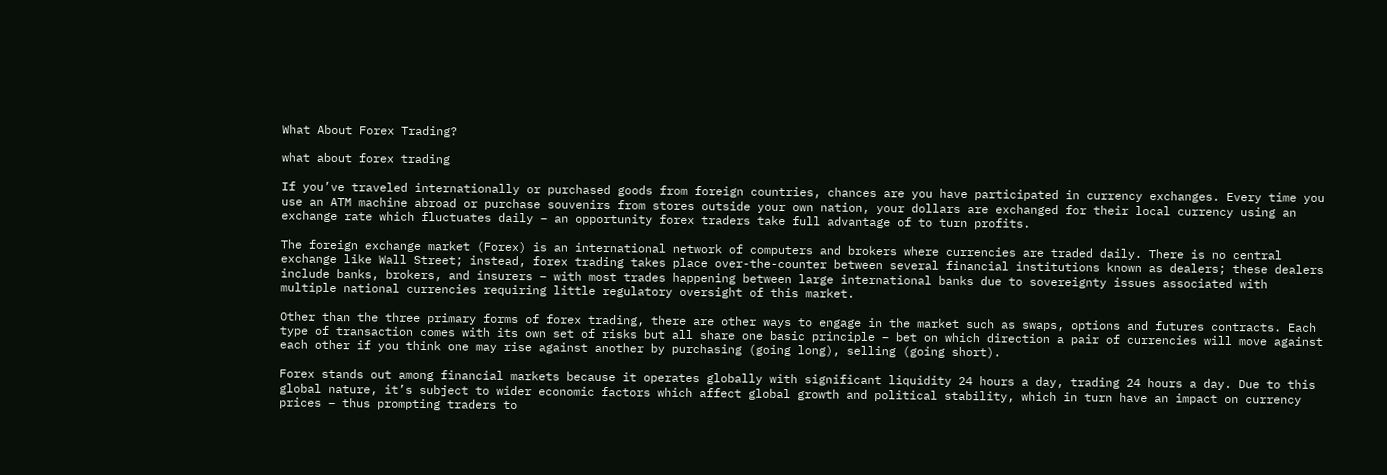What About Forex Trading?

what about forex trading

If you’ve traveled internationally or purchased goods from foreign countries, chances are you have participated in currency exchanges. Every time you use an ATM machine abroad or purchase souvenirs from stores outside your own nation, your dollars are exchanged for their local currency using an exchange rate which fluctuates daily – an opportunity forex traders take full advantage of to turn profits.

The foreign exchange market (Forex) is an international network of computers and brokers where currencies are traded daily. There is no central exchange like Wall Street; instead, forex trading takes place over-the-counter between several financial institutions known as dealers; these dealers include banks, brokers, and insurers – with most trades happening between large international banks due to sovereignty issues associated with multiple national currencies requiring little regulatory oversight of this market.

Other than the three primary forms of forex trading, there are other ways to engage in the market such as swaps, options and futures contracts. Each type of transaction comes with its own set of risks but all share one basic principle – bet on which direction a pair of currencies will move against each other if you think one may rise against another by purchasing (going long), selling (going short).

Forex stands out among financial markets because it operates globally with significant liquidity 24 hours a day, trading 24 hours a day. Due to this global nature, it’s subject to wider economic factors which affect global growth and political stability, which in turn have an impact on currency prices – thus prompting traders to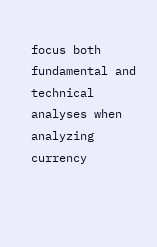focus both fundamental and technical analyses when analyzing currency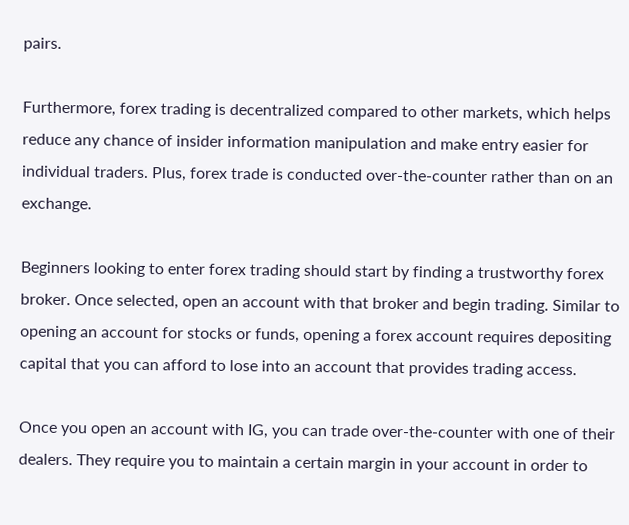pairs.

Furthermore, forex trading is decentralized compared to other markets, which helps reduce any chance of insider information manipulation and make entry easier for individual traders. Plus, forex trade is conducted over-the-counter rather than on an exchange.

Beginners looking to enter forex trading should start by finding a trustworthy forex broker. Once selected, open an account with that broker and begin trading. Similar to opening an account for stocks or funds, opening a forex account requires depositing capital that you can afford to lose into an account that provides trading access.

Once you open an account with IG, you can trade over-the-counter with one of their dealers. They require you to maintain a certain margin in your account in order to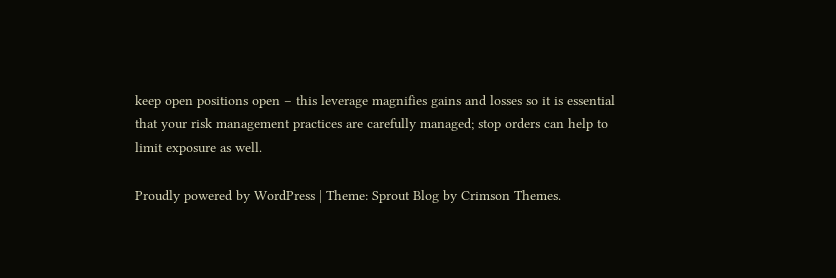keep open positions open – this leverage magnifies gains and losses so it is essential that your risk management practices are carefully managed; stop orders can help to limit exposure as well.

Proudly powered by WordPress | Theme: Sprout Blog by Crimson Themes.